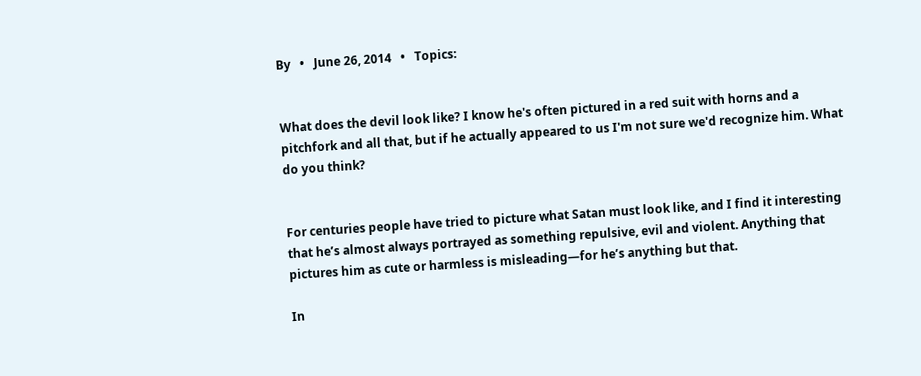By   •   June 26, 2014   •   Topics:


What does the devil look like? I know he's often pictured in a red suit with horns and a pitchfork and all that, but if he actually appeared to us I'm not sure we'd recognize him. What do you think?


For centuries people have tried to picture what Satan must look like, and I find it interesting that he’s almost always portrayed as something repulsive, evil and violent. Anything that pictures him as cute or harmless is misleading—for he’s anything but that.

In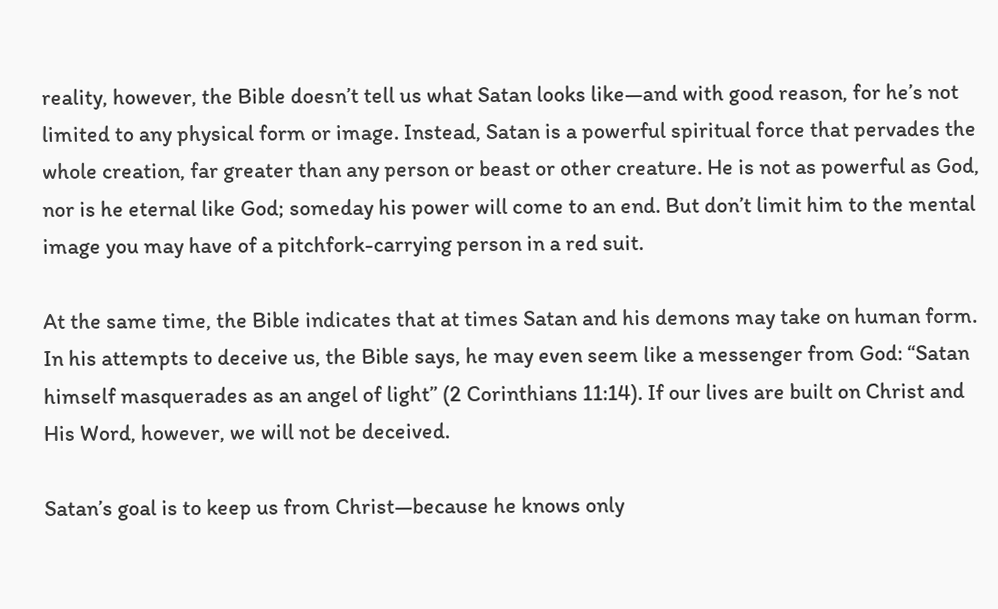reality, however, the Bible doesn’t tell us what Satan looks like—and with good reason, for he’s not limited to any physical form or image. Instead, Satan is a powerful spiritual force that pervades the whole creation, far greater than any person or beast or other creature. He is not as powerful as God, nor is he eternal like God; someday his power will come to an end. But don’t limit him to the mental image you may have of a pitchfork-carrying person in a red suit.

At the same time, the Bible indicates that at times Satan and his demons may take on human form. In his attempts to deceive us, the Bible says, he may even seem like a messenger from God: “Satan himself masquerades as an angel of light” (2 Corinthians 11:14). If our lives are built on Christ and His Word, however, we will not be deceived.

Satan’s goal is to keep us from Christ—because he knows only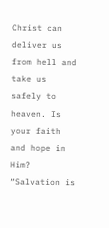Christ can deliver us from hell and take us safely to heaven. Is your faith and hope in Him? “Salvation is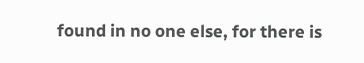found in no one else, for there is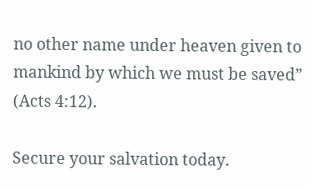no other name under heaven given to mankind by which we must be saved” (Acts 4:12).

Secure your salvation today.